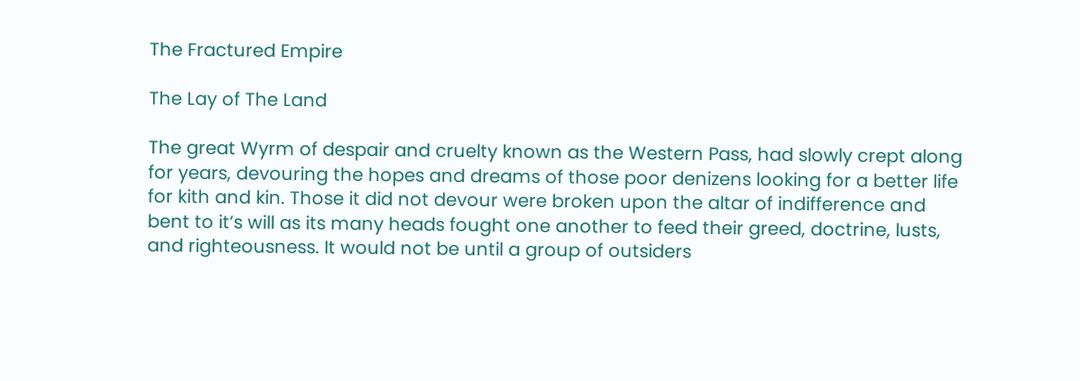The Fractured Empire

The Lay of The Land

The great Wyrm of despair and cruelty known as the Western Pass, had slowly crept along for years, devouring the hopes and dreams of those poor denizens looking for a better life for kith and kin. Those it did not devour were broken upon the altar of indifference and bent to it’s will as its many heads fought one another to feed their greed, doctrine, lusts, and righteousness. It would not be until a group of outsiders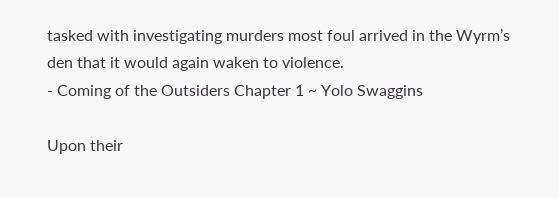tasked with investigating murders most foul arrived in the Wyrm’s den that it would again waken to violence.
- Coming of the Outsiders Chapter 1 ~ Yolo Swaggins

Upon their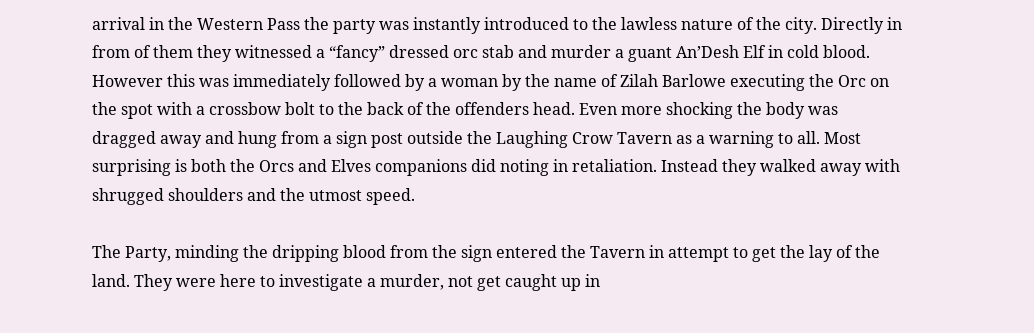arrival in the Western Pass the party was instantly introduced to the lawless nature of the city. Directly in from of them they witnessed a “fancy” dressed orc stab and murder a guant An’Desh Elf in cold blood. However this was immediately followed by a woman by the name of Zilah Barlowe executing the Orc on the spot with a crossbow bolt to the back of the offenders head. Even more shocking the body was dragged away and hung from a sign post outside the Laughing Crow Tavern as a warning to all. Most surprising is both the Orcs and Elves companions did noting in retaliation. Instead they walked away with shrugged shoulders and the utmost speed.

The Party, minding the dripping blood from the sign entered the Tavern in attempt to get the lay of the land. They were here to investigate a murder, not get caught up in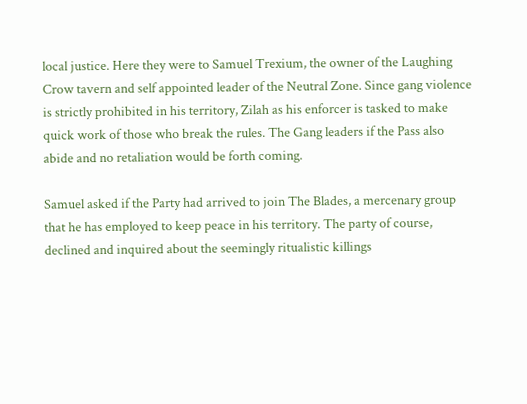local justice. Here they were to Samuel Trexium, the owner of the Laughing Crow tavern and self appointed leader of the Neutral Zone. Since gang violence is strictly prohibited in his territory, Zilah as his enforcer is tasked to make quick work of those who break the rules. The Gang leaders if the Pass also abide and no retaliation would be forth coming.

Samuel asked if the Party had arrived to join The Blades, a mercenary group that he has employed to keep peace in his territory. The party of course, declined and inquired about the seemingly ritualistic killings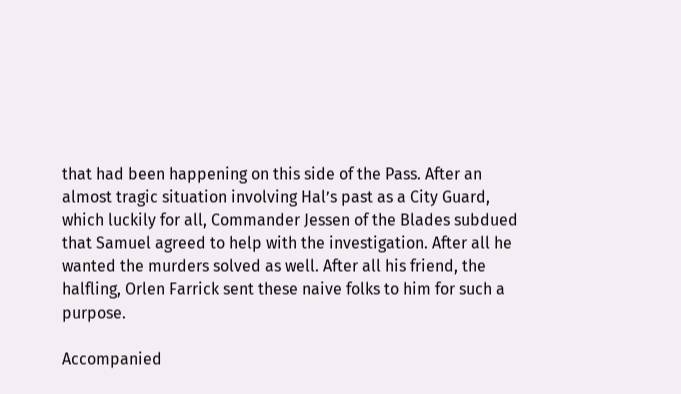that had been happening on this side of the Pass. After an almost tragic situation involving Hal’s past as a City Guard, which luckily for all, Commander Jessen of the Blades subdued that Samuel agreed to help with the investigation. After all he wanted the murders solved as well. After all his friend, the halfling, Orlen Farrick sent these naive folks to him for such a purpose.

Accompanied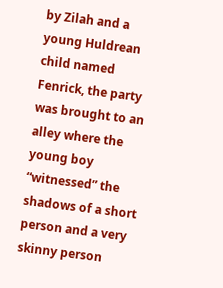by Zilah and a young Huldrean child named Fenrick, the party was brought to an alley where the young boy “witnessed” the shadows of a short person and a very skinny person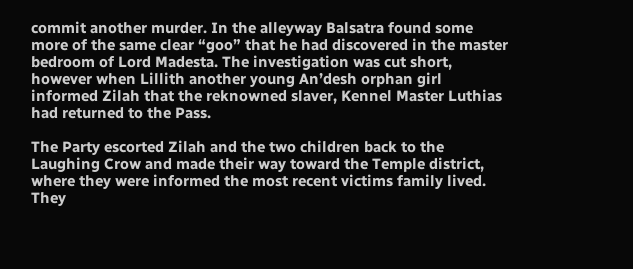commit another murder. In the alleyway Balsatra found some more of the same clear “goo” that he had discovered in the master bedroom of Lord Madesta. The investigation was cut short, however when Lillith another young An’desh orphan girl informed Zilah that the reknowned slaver, Kennel Master Luthias had returned to the Pass.

The Party escorted Zilah and the two children back to the Laughing Crow and made their way toward the Temple district, where they were informed the most recent victims family lived. They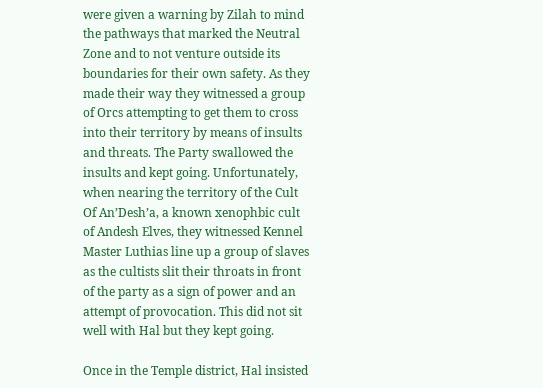were given a warning by Zilah to mind the pathways that marked the Neutral Zone and to not venture outside its boundaries for their own safety. As they made their way they witnessed a group of Orcs attempting to get them to cross into their territory by means of insults and threats. The Party swallowed the insults and kept going. Unfortunately, when nearing the territory of the Cult Of An’Desh’a, a known xenophbic cult of Andesh Elves, they witnessed Kennel Master Luthias line up a group of slaves as the cultists slit their throats in front of the party as a sign of power and an attempt of provocation. This did not sit well with Hal but they kept going.

Once in the Temple district, Hal insisted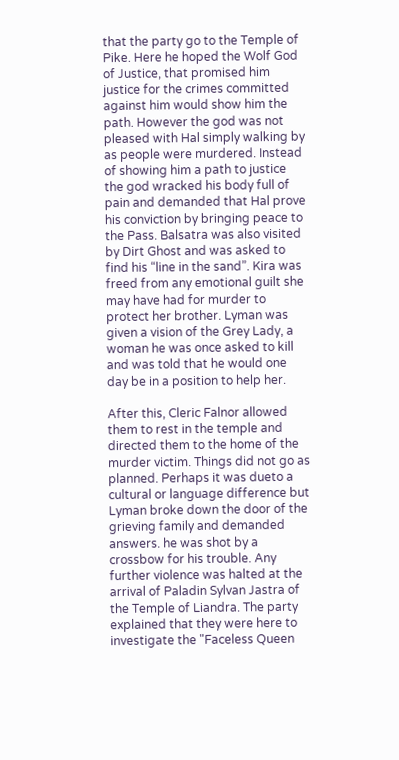that the party go to the Temple of Pike. Here he hoped the Wolf God of Justice, that promised him justice for the crimes committed against him would show him the path. However the god was not pleased with Hal simply walking by as people were murdered. Instead of showing him a path to justice the god wracked his body full of pain and demanded that Hal prove his conviction by bringing peace to the Pass. Balsatra was also visited by Dirt Ghost and was asked to find his “line in the sand”. Kira was freed from any emotional guilt she may have had for murder to protect her brother. Lyman was given a vision of the Grey Lady, a woman he was once asked to kill and was told that he would one day be in a position to help her.

After this, Cleric Falnor allowed them to rest in the temple and directed them to the home of the murder victim. Things did not go as planned. Perhaps it was dueto a cultural or language difference but Lyman broke down the door of the grieving family and demanded answers. he was shot by a crossbow for his trouble. Any further violence was halted at the arrival of Paladin Sylvan Jastra of the Temple of Liandra. The party explained that they were here to investigate the "Faceless Queen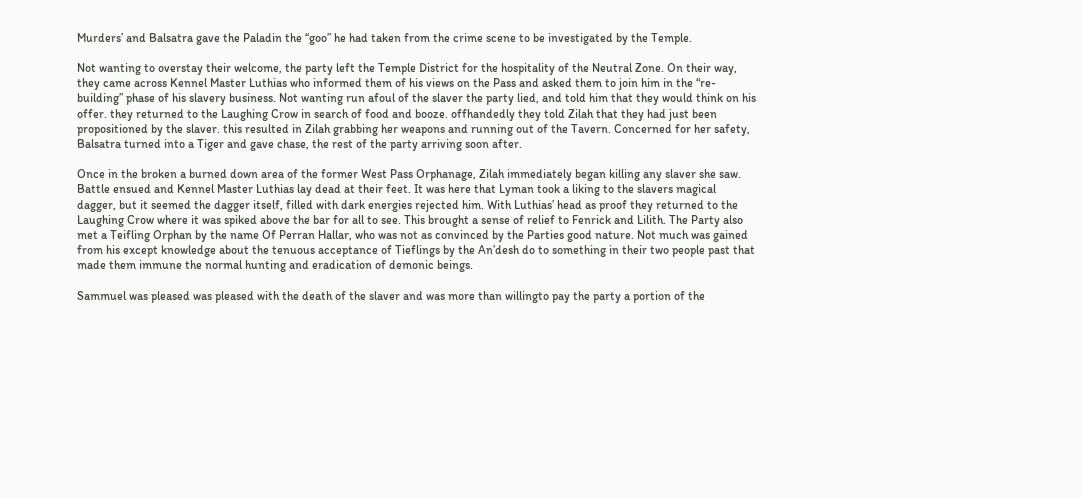Murders’ and Balsatra gave the Paladin the “goo” he had taken from the crime scene to be investigated by the Temple.

Not wanting to overstay their welcome, the party left the Temple District for the hospitality of the Neutral Zone. On their way, they came across Kennel Master Luthias who informed them of his views on the Pass and asked them to join him in the “re-building” phase of his slavery business. Not wanting run afoul of the slaver the party lied, and told him that they would think on his offer. they returned to the Laughing Crow in search of food and booze. offhandedly they told Zilah that they had just been propositioned by the slaver. this resulted in Zilah grabbing her weapons and running out of the Tavern. Concerned for her safety, Balsatra turned into a Tiger and gave chase, the rest of the party arriving soon after.

Once in the broken a burned down area of the former West Pass Orphanage, Zilah immediately began killing any slaver she saw. Battle ensued and Kennel Master Luthias lay dead at their feet. It was here that Lyman took a liking to the slavers magical dagger, but it seemed the dagger itself, filled with dark energies rejected him. With Luthias’ head as proof they returned to the Laughing Crow where it was spiked above the bar for all to see. This brought a sense of relief to Fenrick and Lilith. The Party also met a Teifling Orphan by the name Of Perran Hallar, who was not as convinced by the Parties good nature. Not much was gained from his except knowledge about the tenuous acceptance of Tieflings by the An’desh do to something in their two people past that made them immune the normal hunting and eradication of demonic beings.

Sammuel was pleased was pleased with the death of the slaver and was more than willingto pay the party a portion of the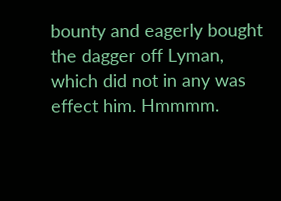bounty and eagerly bought the dagger off Lyman, which did not in any was effect him. Hmmmm.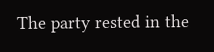The party rested in the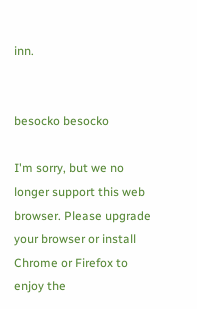inn.


besocko besocko

I'm sorry, but we no longer support this web browser. Please upgrade your browser or install Chrome or Firefox to enjoy the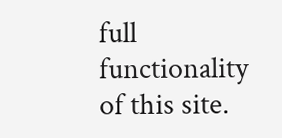full functionality of this site.